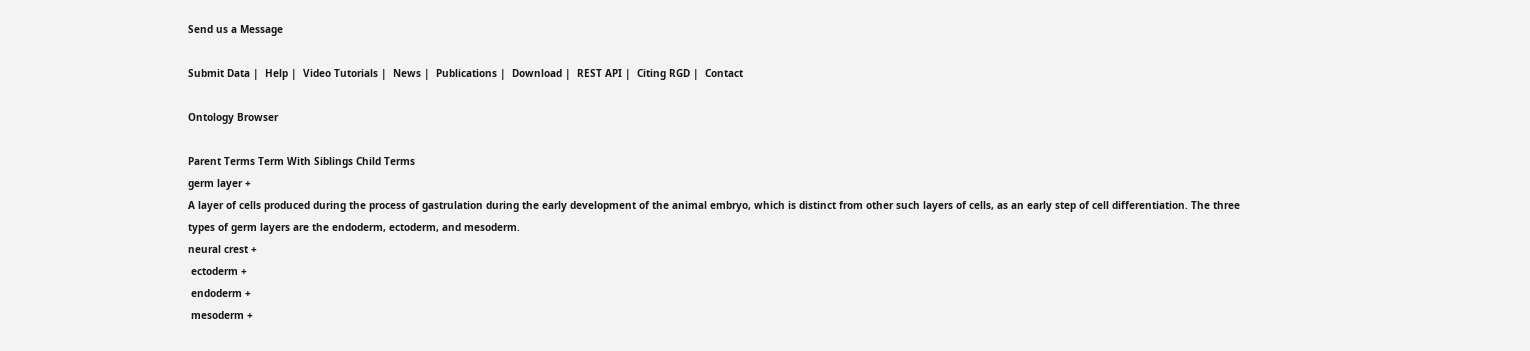Send us a Message

Submit Data |  Help |  Video Tutorials |  News |  Publications |  Download |  REST API |  Citing RGD |  Contact

Ontology Browser

Parent Terms Term With Siblings Child Terms
germ layer +
A layer of cells produced during the process of gastrulation during the early development of the animal embryo, which is distinct from other such layers of cells, as an early step of cell differentiation. The three types of germ layers are the endoderm, ectoderm, and mesoderm.
neural crest +
 ectoderm +
 endoderm +
 mesoderm +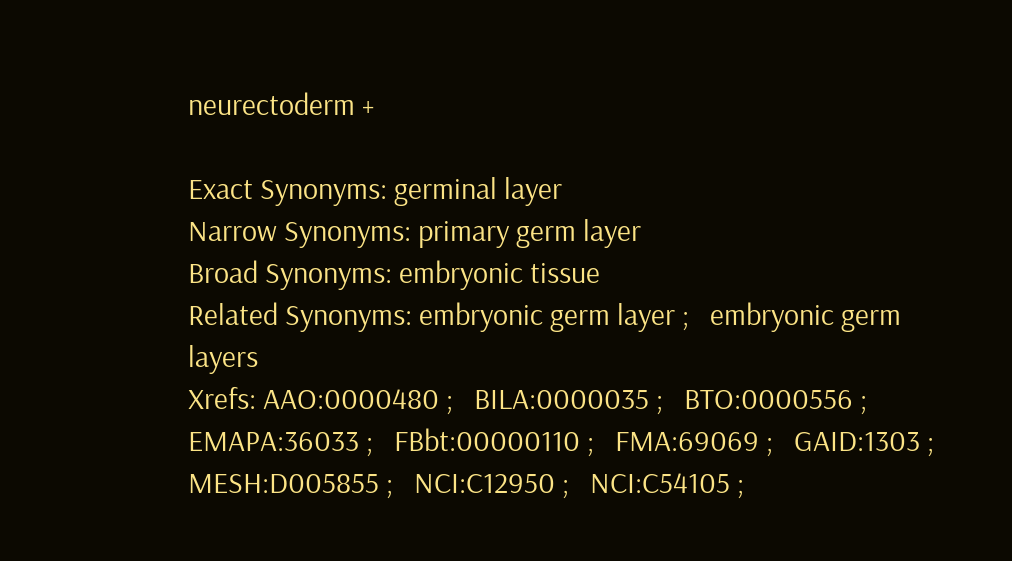neurectoderm +

Exact Synonyms: germinal layer
Narrow Synonyms: primary germ layer
Broad Synonyms: embryonic tissue
Related Synonyms: embryonic germ layer ;   embryonic germ layers
Xrefs: AAO:0000480 ;   BILA:0000035 ;   BTO:0000556 ;   EMAPA:36033 ;   FBbt:00000110 ;   FMA:69069 ;   GAID:1303 ;   MESH:D005855 ;   NCI:C12950 ;   NCI:C54105 ;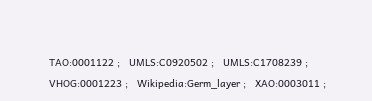TAO:0001122 ;   UMLS:C0920502 ;   UMLS:C1708239 ;   VHOG:0001223 ;   Wikipedia:Germ_layer ;   XAO:0003011 ;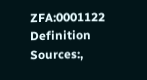ZFA:0001122
Definition Sources:,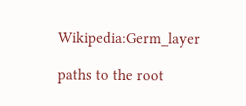Wikipedia:Germ_layer

paths to the root